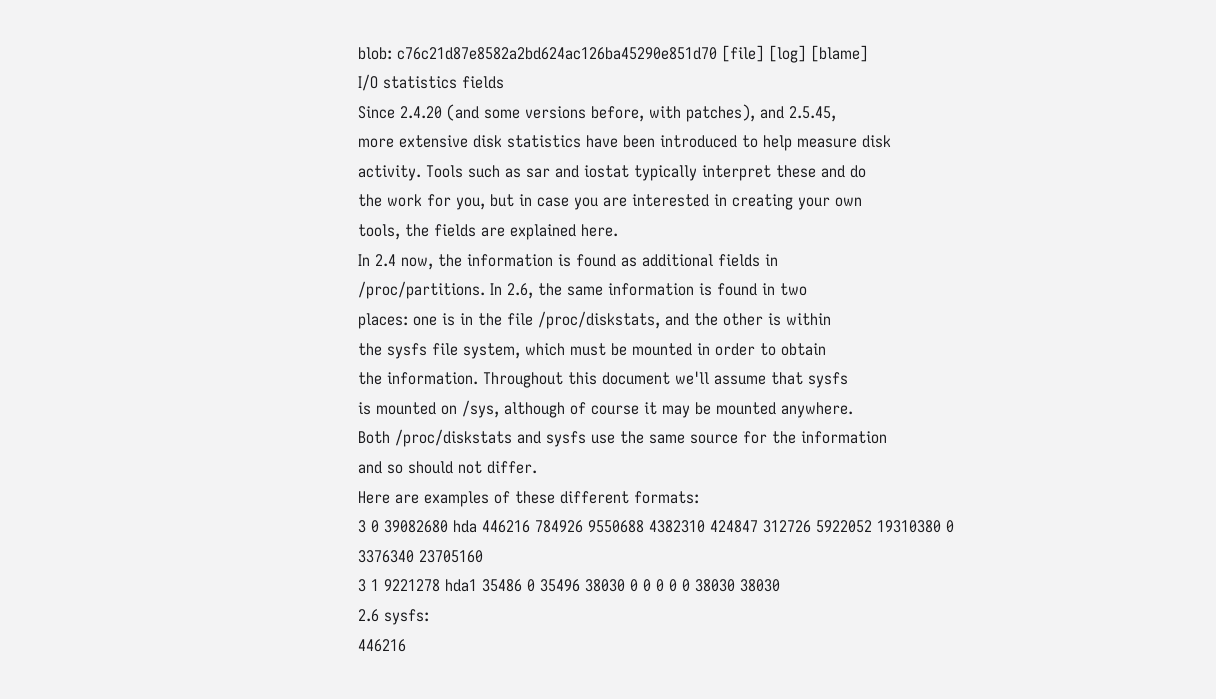blob: c76c21d87e8582a2bd624ac126ba45290e851d70 [file] [log] [blame]
I/O statistics fields
Since 2.4.20 (and some versions before, with patches), and 2.5.45,
more extensive disk statistics have been introduced to help measure disk
activity. Tools such as sar and iostat typically interpret these and do
the work for you, but in case you are interested in creating your own
tools, the fields are explained here.
In 2.4 now, the information is found as additional fields in
/proc/partitions. In 2.6, the same information is found in two
places: one is in the file /proc/diskstats, and the other is within
the sysfs file system, which must be mounted in order to obtain
the information. Throughout this document we'll assume that sysfs
is mounted on /sys, although of course it may be mounted anywhere.
Both /proc/diskstats and sysfs use the same source for the information
and so should not differ.
Here are examples of these different formats:
3 0 39082680 hda 446216 784926 9550688 4382310 424847 312726 5922052 19310380 0 3376340 23705160
3 1 9221278 hda1 35486 0 35496 38030 0 0 0 0 0 38030 38030
2.6 sysfs:
446216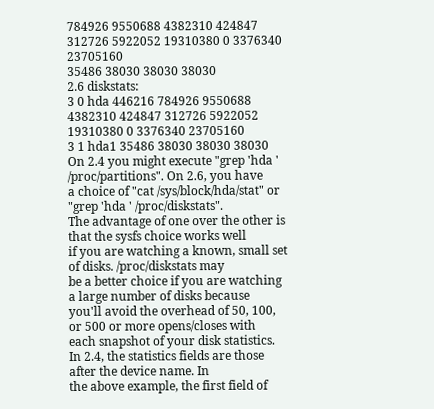784926 9550688 4382310 424847 312726 5922052 19310380 0 3376340 23705160
35486 38030 38030 38030
2.6 diskstats:
3 0 hda 446216 784926 9550688 4382310 424847 312726 5922052 19310380 0 3376340 23705160
3 1 hda1 35486 38030 38030 38030
On 2.4 you might execute "grep 'hda ' /proc/partitions". On 2.6, you have
a choice of "cat /sys/block/hda/stat" or "grep 'hda ' /proc/diskstats".
The advantage of one over the other is that the sysfs choice works well
if you are watching a known, small set of disks. /proc/diskstats may
be a better choice if you are watching a large number of disks because
you'll avoid the overhead of 50, 100, or 500 or more opens/closes with
each snapshot of your disk statistics.
In 2.4, the statistics fields are those after the device name. In
the above example, the first field of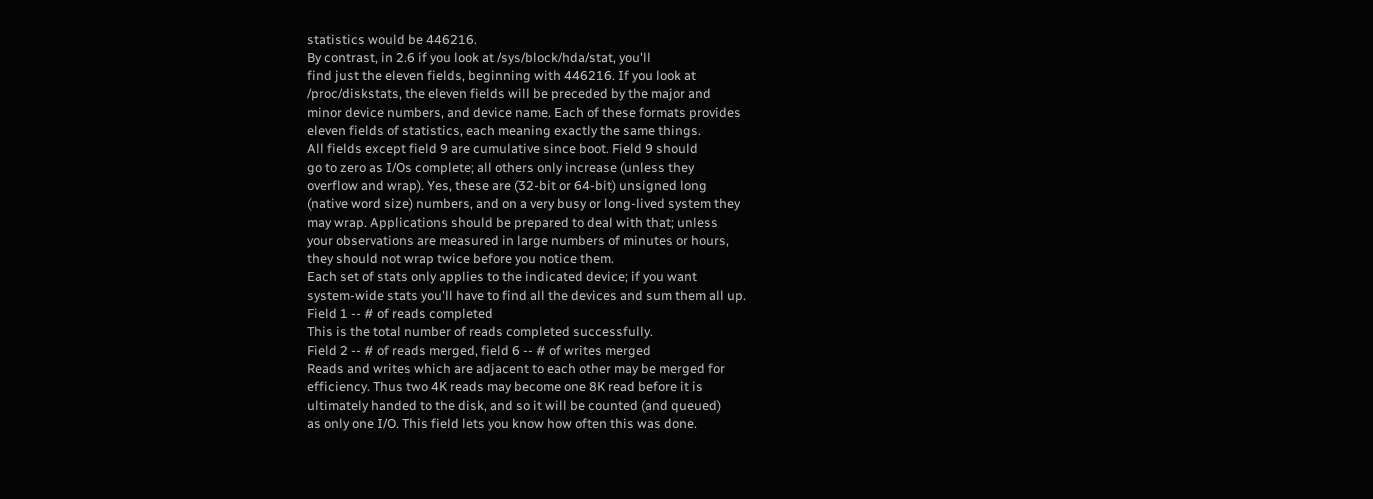statistics would be 446216.
By contrast, in 2.6 if you look at /sys/block/hda/stat, you'll
find just the eleven fields, beginning with 446216. If you look at
/proc/diskstats, the eleven fields will be preceded by the major and
minor device numbers, and device name. Each of these formats provides
eleven fields of statistics, each meaning exactly the same things.
All fields except field 9 are cumulative since boot. Field 9 should
go to zero as I/Os complete; all others only increase (unless they
overflow and wrap). Yes, these are (32-bit or 64-bit) unsigned long
(native word size) numbers, and on a very busy or long-lived system they
may wrap. Applications should be prepared to deal with that; unless
your observations are measured in large numbers of minutes or hours,
they should not wrap twice before you notice them.
Each set of stats only applies to the indicated device; if you want
system-wide stats you'll have to find all the devices and sum them all up.
Field 1 -- # of reads completed
This is the total number of reads completed successfully.
Field 2 -- # of reads merged, field 6 -- # of writes merged
Reads and writes which are adjacent to each other may be merged for
efficiency. Thus two 4K reads may become one 8K read before it is
ultimately handed to the disk, and so it will be counted (and queued)
as only one I/O. This field lets you know how often this was done.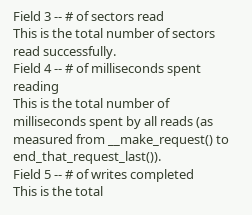Field 3 -- # of sectors read
This is the total number of sectors read successfully.
Field 4 -- # of milliseconds spent reading
This is the total number of milliseconds spent by all reads (as
measured from __make_request() to end_that_request_last()).
Field 5 -- # of writes completed
This is the total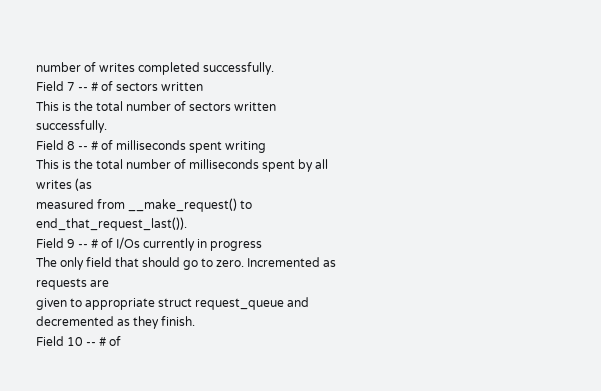number of writes completed successfully.
Field 7 -- # of sectors written
This is the total number of sectors written successfully.
Field 8 -- # of milliseconds spent writing
This is the total number of milliseconds spent by all writes (as
measured from __make_request() to end_that_request_last()).
Field 9 -- # of I/Os currently in progress
The only field that should go to zero. Incremented as requests are
given to appropriate struct request_queue and decremented as they finish.
Field 10 -- # of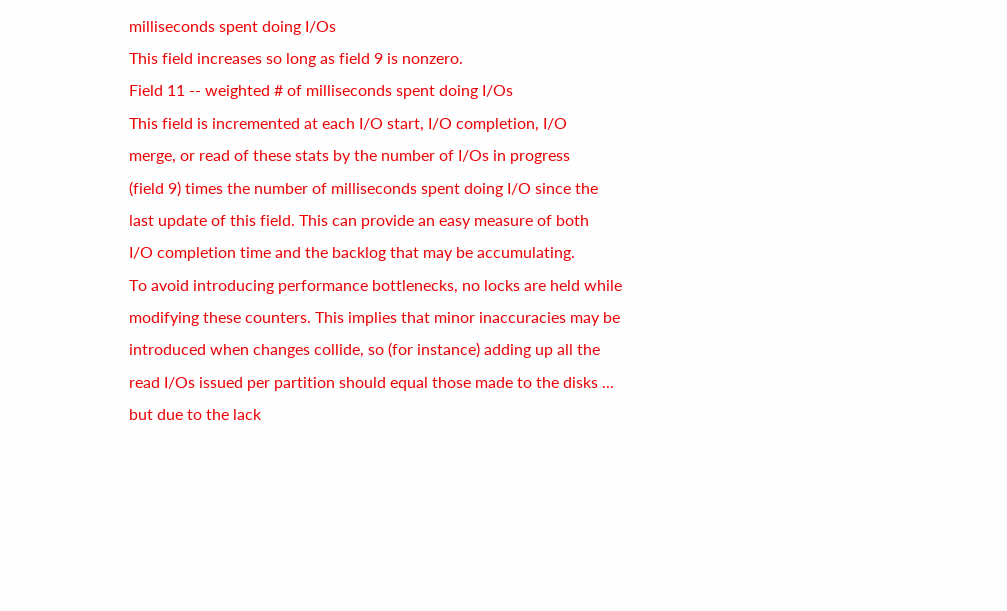milliseconds spent doing I/Os
This field increases so long as field 9 is nonzero.
Field 11 -- weighted # of milliseconds spent doing I/Os
This field is incremented at each I/O start, I/O completion, I/O
merge, or read of these stats by the number of I/Os in progress
(field 9) times the number of milliseconds spent doing I/O since the
last update of this field. This can provide an easy measure of both
I/O completion time and the backlog that may be accumulating.
To avoid introducing performance bottlenecks, no locks are held while
modifying these counters. This implies that minor inaccuracies may be
introduced when changes collide, so (for instance) adding up all the
read I/Os issued per partition should equal those made to the disks ...
but due to the lack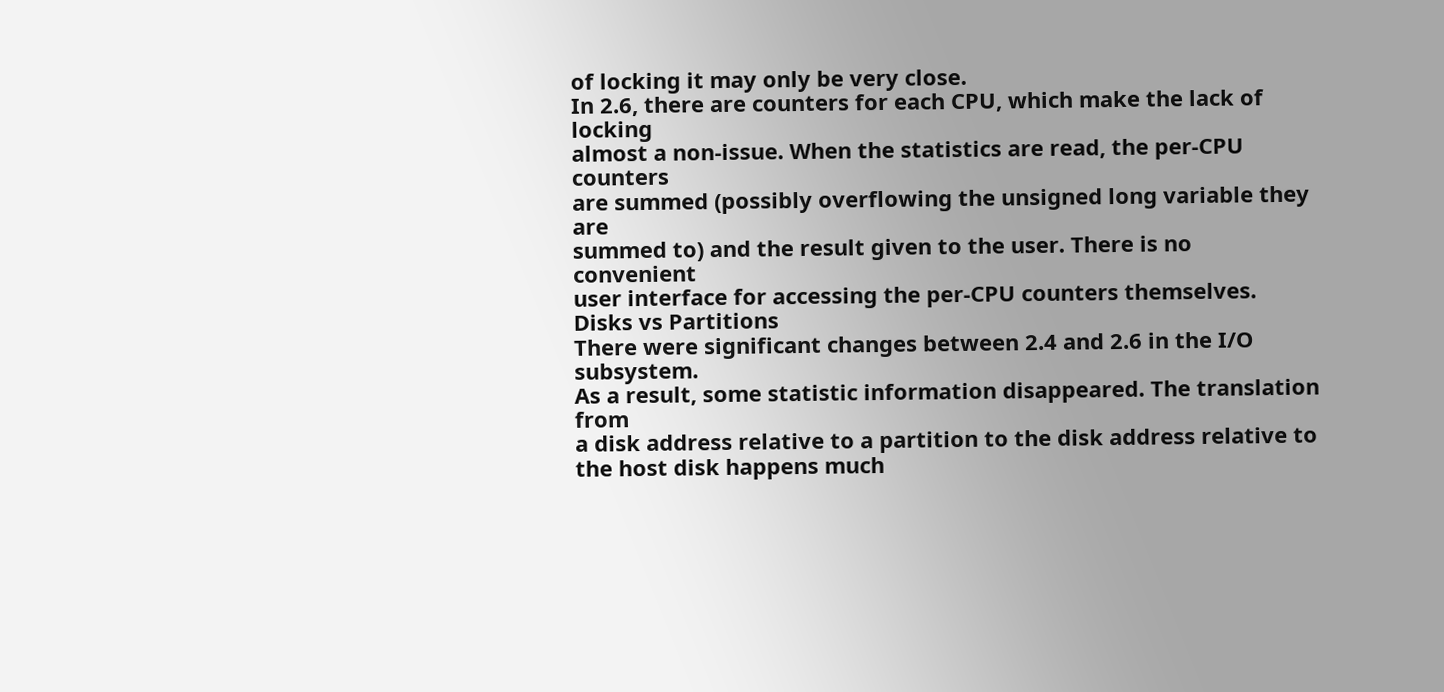of locking it may only be very close.
In 2.6, there are counters for each CPU, which make the lack of locking
almost a non-issue. When the statistics are read, the per-CPU counters
are summed (possibly overflowing the unsigned long variable they are
summed to) and the result given to the user. There is no convenient
user interface for accessing the per-CPU counters themselves.
Disks vs Partitions
There were significant changes between 2.4 and 2.6 in the I/O subsystem.
As a result, some statistic information disappeared. The translation from
a disk address relative to a partition to the disk address relative to
the host disk happens much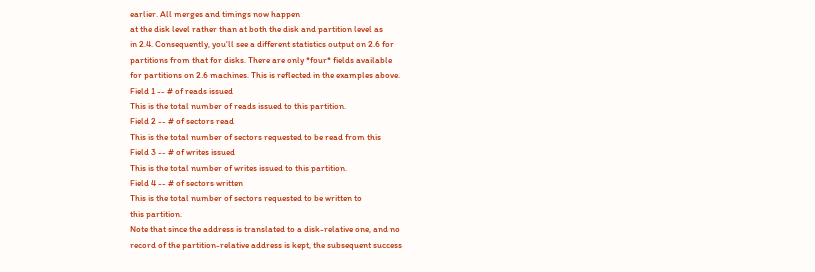earlier. All merges and timings now happen
at the disk level rather than at both the disk and partition level as
in 2.4. Consequently, you'll see a different statistics output on 2.6 for
partitions from that for disks. There are only *four* fields available
for partitions on 2.6 machines. This is reflected in the examples above.
Field 1 -- # of reads issued
This is the total number of reads issued to this partition.
Field 2 -- # of sectors read
This is the total number of sectors requested to be read from this
Field 3 -- # of writes issued
This is the total number of writes issued to this partition.
Field 4 -- # of sectors written
This is the total number of sectors requested to be written to
this partition.
Note that since the address is translated to a disk-relative one, and no
record of the partition-relative address is kept, the subsequent success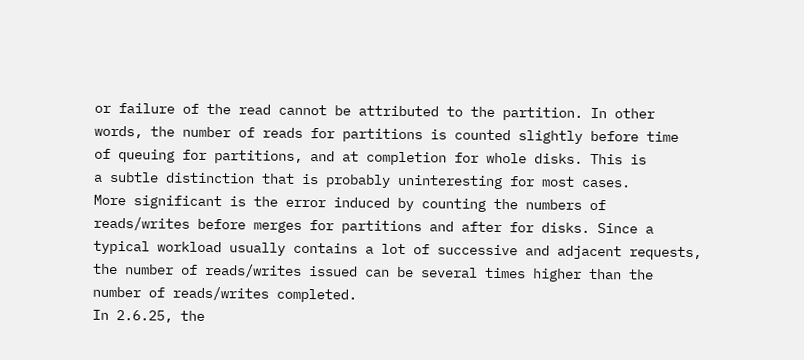or failure of the read cannot be attributed to the partition. In other
words, the number of reads for partitions is counted slightly before time
of queuing for partitions, and at completion for whole disks. This is
a subtle distinction that is probably uninteresting for most cases.
More significant is the error induced by counting the numbers of
reads/writes before merges for partitions and after for disks. Since a
typical workload usually contains a lot of successive and adjacent requests,
the number of reads/writes issued can be several times higher than the
number of reads/writes completed.
In 2.6.25, the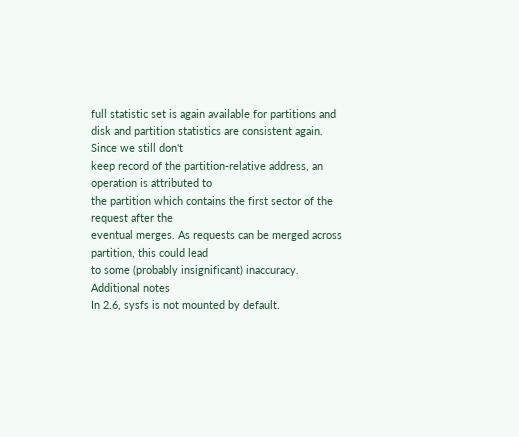full statistic set is again available for partitions and
disk and partition statistics are consistent again. Since we still don't
keep record of the partition-relative address, an operation is attributed to
the partition which contains the first sector of the request after the
eventual merges. As requests can be merged across partition, this could lead
to some (probably insignificant) inaccuracy.
Additional notes
In 2.6, sysfs is not mounted by default.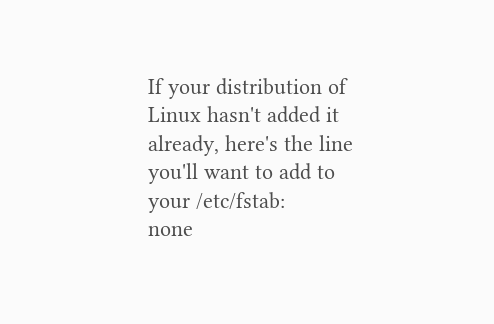If your distribution of
Linux hasn't added it already, here's the line you'll want to add to
your /etc/fstab:
none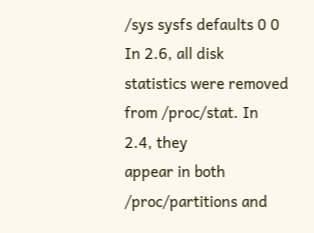/sys sysfs defaults 0 0
In 2.6, all disk statistics were removed from /proc/stat. In 2.4, they
appear in both /proc/partitions and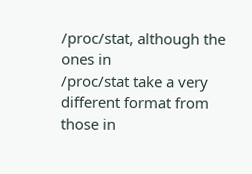/proc/stat, although the ones in
/proc/stat take a very different format from those in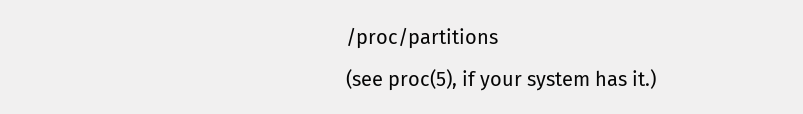/proc/partitions
(see proc(5), if your system has it.)